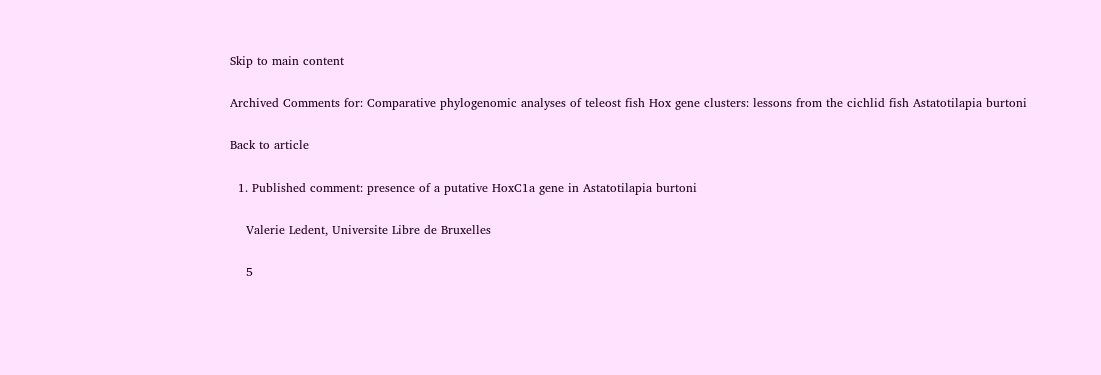Skip to main content

Archived Comments for: Comparative phylogenomic analyses of teleost fish Hox gene clusters: lessons from the cichlid fish Astatotilapia burtoni

Back to article

  1. Published comment: presence of a putative HoxC1a gene in Astatotilapia burtoni

    Valerie Ledent, Universite Libre de Bruxelles

    5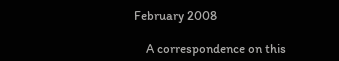February 2008

    A correspondence on this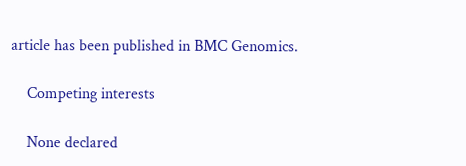article has been published in BMC Genomics.

    Competing interests

    None declared